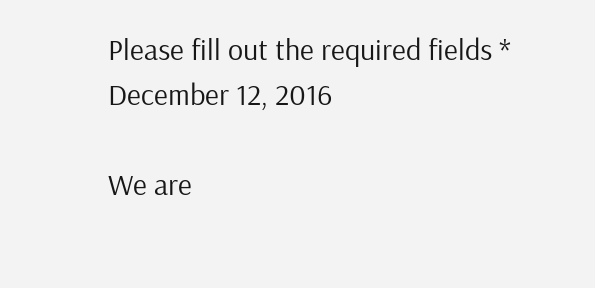Please fill out the required fields *
December 12, 2016

We are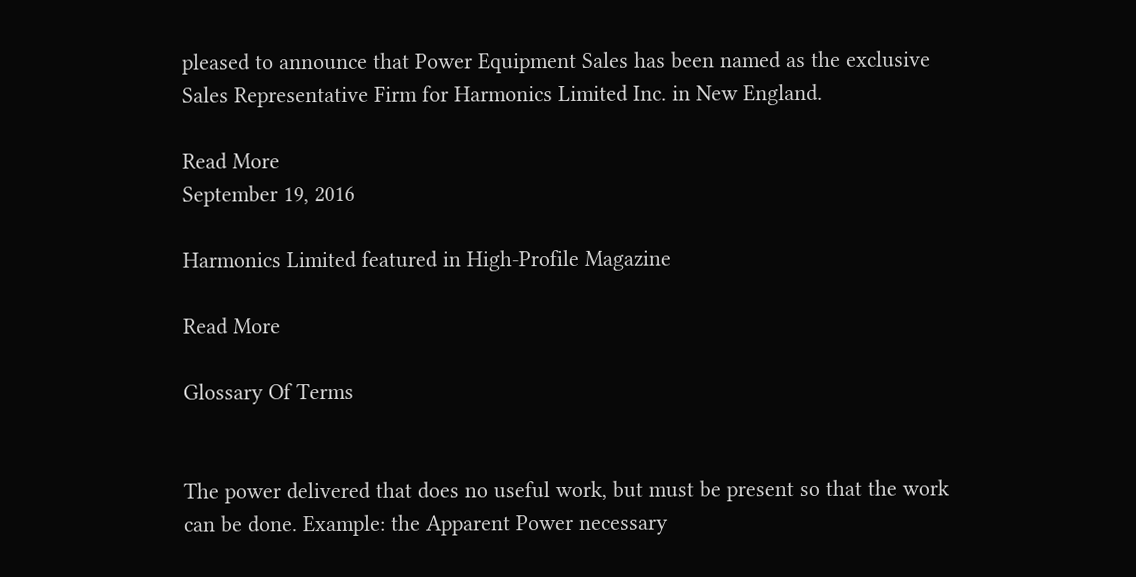pleased to announce that Power Equipment Sales has been named as the exclusive Sales Representative Firm for Harmonics Limited Inc. in New England.

Read More
September 19, 2016

Harmonics Limited featured in High-Profile Magazine

Read More

Glossary Of Terms


The power delivered that does no useful work, but must be present so that the work can be done. Example: the Apparent Power necessary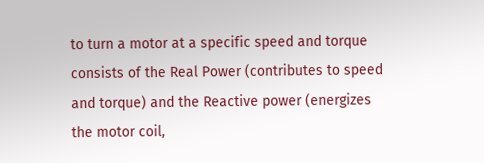to turn a motor at a specific speed and torque consists of the Real Power (contributes to speed and torque) and the Reactive power (energizes the motor coil,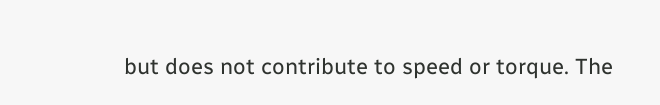but does not contribute to speed or torque. The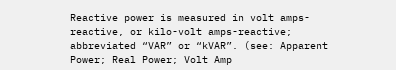Reactive power is measured in volt amps-reactive, or kilo-volt amps-reactive; abbreviated “VAR” or “kVAR”. (see: Apparent Power; Real Power; Volt Amp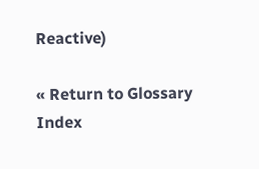Reactive)

« Return to Glossary Index